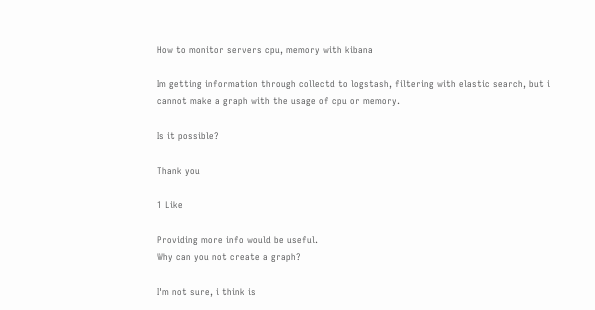How to monitor servers cpu, memory with kibana

Im getting information through collectd to logstash, filtering with elastic search, but i cannot make a graph with the usage of cpu or memory.

Is it possible?

Thank you

1 Like

Providing more info would be useful.
Why can you not create a graph?

I'm not sure, i think is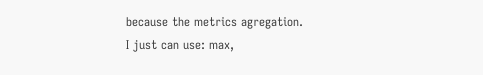because the metrics agregation.
I just can use: max,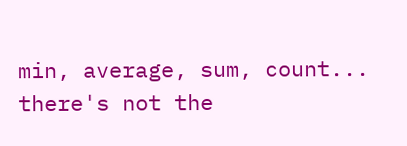min, average, sum, count... there's not the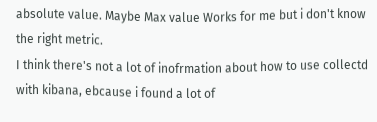absolute value. Maybe Max value Works for me but i don't know the right metric.
I think there's not a lot of inofrmation about how to use collectd with kibana, ebcause i found a lot of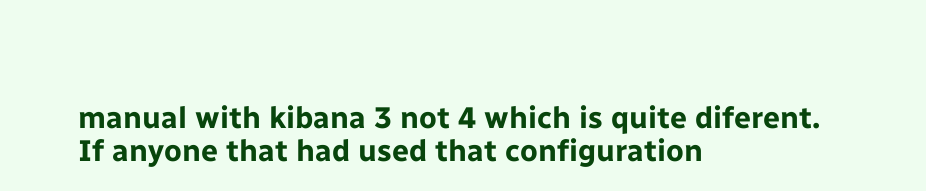manual with kibana 3 not 4 which is quite diferent.
If anyone that had used that configuration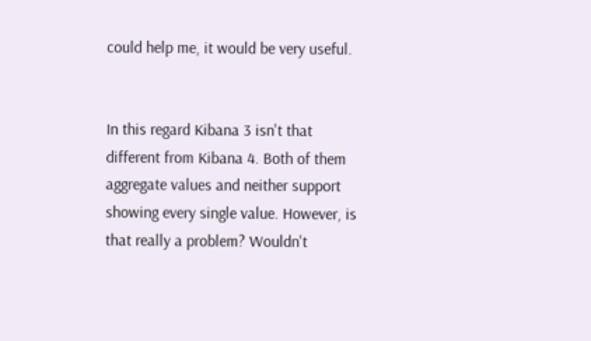could help me, it would be very useful.


In this regard Kibana 3 isn't that different from Kibana 4. Both of them aggregate values and neither support showing every single value. However, is that really a problem? Wouldn't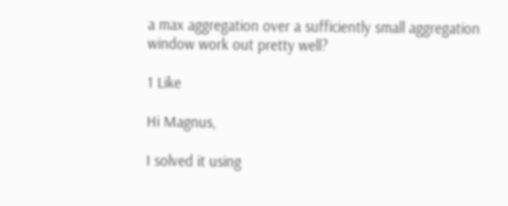a max aggregation over a sufficiently small aggregation window work out pretty well?

1 Like

Hi Magnus,

I solved it using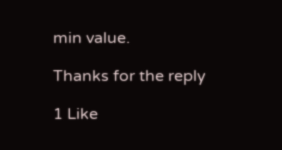min value.

Thanks for the reply

1 Like